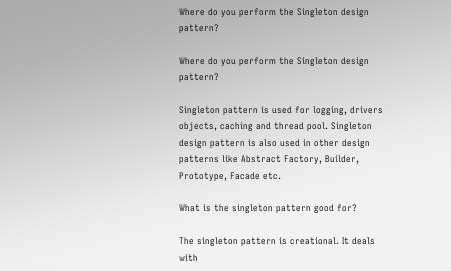Where do you perform the Singleton design pattern?

Where do you perform the Singleton design pattern?

Singleton pattern is used for logging, drivers objects, caching and thread pool. Singleton design pattern is also used in other design patterns like Abstract Factory, Builder, Prototype, Facade etc.

What is the singleton pattern good for?

The singleton pattern is creational. It deals with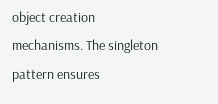object creation mechanisms. The singleton pattern ensures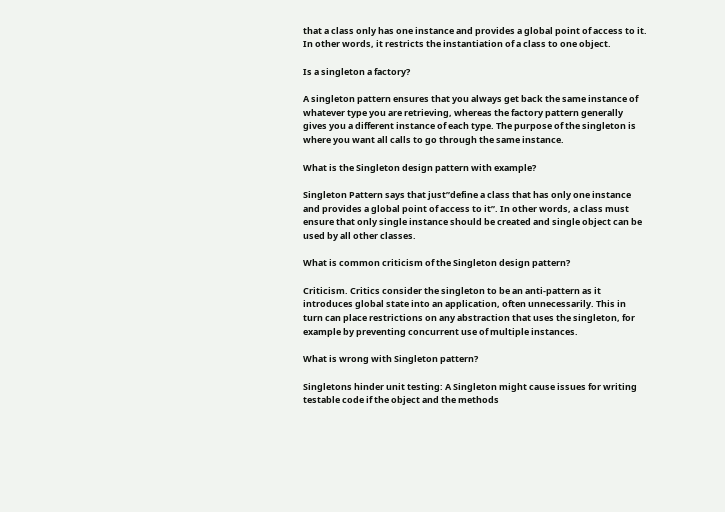that a class only has one instance and provides a global point of access to it. In other words, it restricts the instantiation of a class to one object.

Is a singleton a factory?

A singleton pattern ensures that you always get back the same instance of whatever type you are retrieving, whereas the factory pattern generally gives you a different instance of each type. The purpose of the singleton is where you want all calls to go through the same instance.

What is the Singleton design pattern with example?

Singleton Pattern says that just”define a class that has only one instance and provides a global point of access to it”. In other words, a class must ensure that only single instance should be created and single object can be used by all other classes.

What is common criticism of the Singleton design pattern?

Criticism. Critics consider the singleton to be an anti-pattern as it introduces global state into an application, often unnecessarily. This in turn can place restrictions on any abstraction that uses the singleton, for example by preventing concurrent use of multiple instances.

What is wrong with Singleton pattern?

Singletons hinder unit testing: A Singleton might cause issues for writing testable code if the object and the methods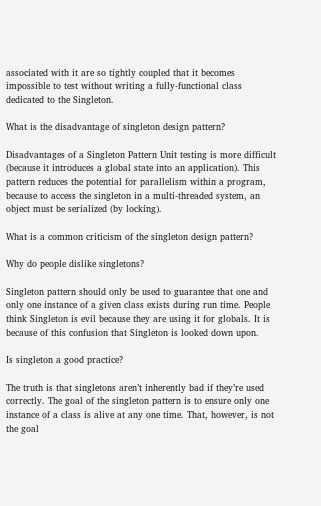associated with it are so tightly coupled that it becomes impossible to test without writing a fully-functional class dedicated to the Singleton.

What is the disadvantage of singleton design pattern?

Disadvantages of a Singleton Pattern Unit testing is more difficult (because it introduces a global state into an application). This pattern reduces the potential for parallelism within a program, because to access the singleton in a multi-threaded system, an object must be serialized (by locking).

What is a common criticism of the singleton design pattern?

Why do people dislike singletons?

Singleton pattern should only be used to guarantee that one and only one instance of a given class exists during run time. People think Singleton is evil because they are using it for globals. It is because of this confusion that Singleton is looked down upon.

Is singleton a good practice?

The truth is that singletons aren’t inherently bad if they’re used correctly. The goal of the singleton pattern is to ensure only one instance of a class is alive at any one time. That, however, is not the goal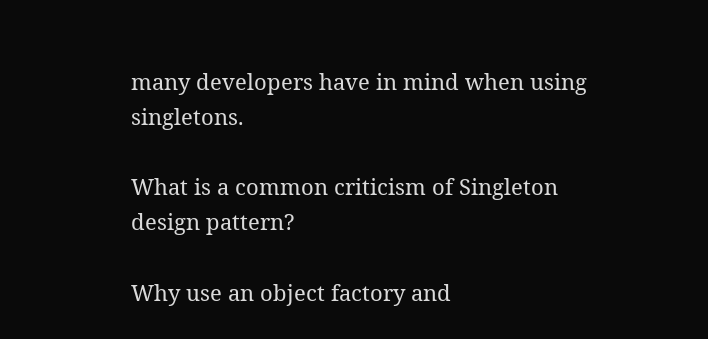many developers have in mind when using singletons.

What is a common criticism of Singleton design pattern?

Why use an object factory and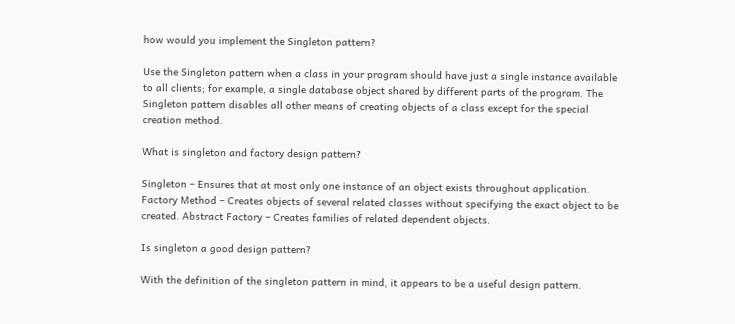how would you implement the Singleton pattern?

Use the Singleton pattern when a class in your program should have just a single instance available to all clients; for example, a single database object shared by different parts of the program. The Singleton pattern disables all other means of creating objects of a class except for the special creation method.

What is singleton and factory design pattern?

Singleton – Ensures that at most only one instance of an object exists throughout application. Factory Method – Creates objects of several related classes without specifying the exact object to be created. Abstract Factory – Creates families of related dependent objects.

Is singleton a good design pattern?

With the definition of the singleton pattern in mind, it appears to be a useful design pattern.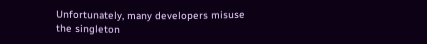Unfortunately, many developers misuse the singleton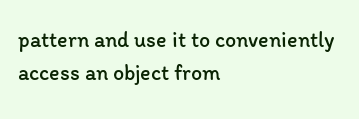pattern and use it to conveniently access an object from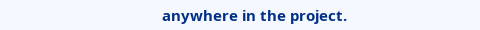anywhere in the project.